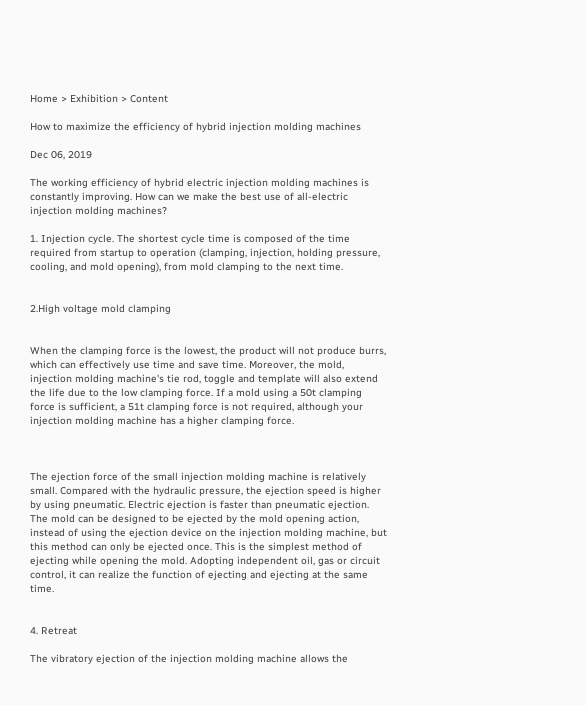Home > Exhibition > Content

How to maximize the efficiency of hybrid injection molding machines

Dec 06, 2019

The working efficiency of hybrid electric injection molding machines is constantly improving. How can we make the best use of all-electric injection molding machines?

1. Injection cycle. The shortest cycle time is composed of the time required from startup to operation (clamping, injection, holding pressure, cooling, and mold opening), from mold clamping to the next time.


2.High voltage mold clamping


When the clamping force is the lowest, the product will not produce burrs, which can effectively use time and save time. Moreover, the mold, injection molding machine's tie rod, toggle and template will also extend the life due to the low clamping force. If a mold using a 50t clamping force is sufficient, a 51t clamping force is not required, although your injection molding machine has a higher clamping force.



The ejection force of the small injection molding machine is relatively small. Compared with the hydraulic pressure, the ejection speed is higher by using pneumatic. Electric ejection is faster than pneumatic ejection. The mold can be designed to be ejected by the mold opening action, instead of using the ejection device on the injection molding machine, but this method can only be ejected once. This is the simplest method of ejecting while opening the mold. Adopting independent oil, gas or circuit control, it can realize the function of ejecting and ejecting at the same time.


4. Retreat

The vibratory ejection of the injection molding machine allows the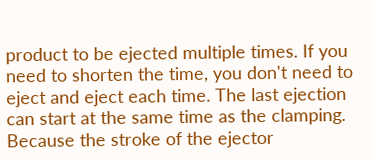product to be ejected multiple times. If you need to shorten the time, you don't need to eject and eject each time. The last ejection can start at the same time as the clamping. Because the stroke of the ejector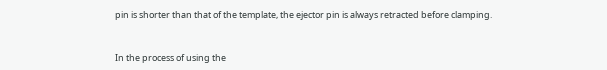pin is shorter than that of the template, the ejector pin is always retracted before clamping.


In the process of using the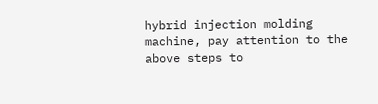hybrid injection molding machine, pay attention to the above steps to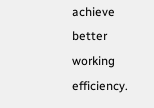achieve better working efficiency.